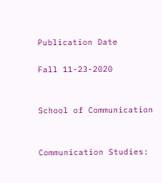Publication Date

Fall 11-23-2020


School of Communication


Communication Studies: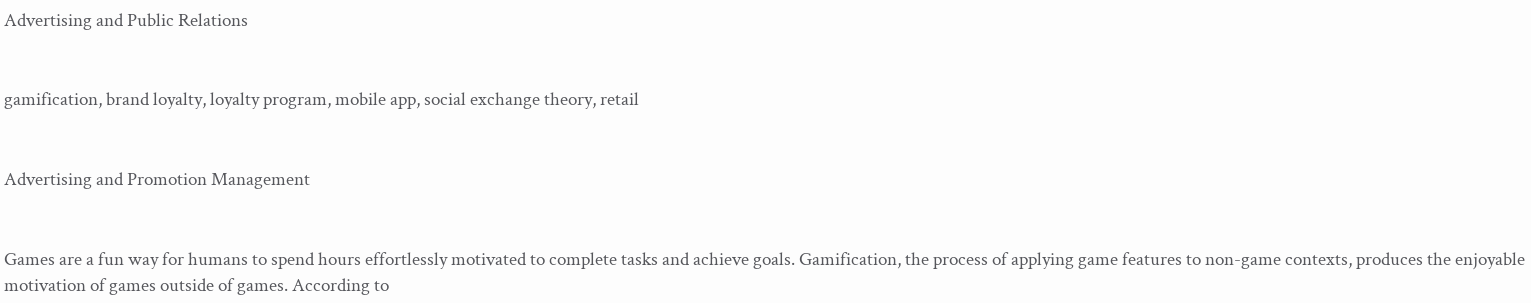Advertising and Public Relations


gamification, brand loyalty, loyalty program, mobile app, social exchange theory, retail


Advertising and Promotion Management


Games are a fun way for humans to spend hours effortlessly motivated to complete tasks and achieve goals. Gamification, the process of applying game features to non-game contexts, produces the enjoyable motivation of games outside of games. According to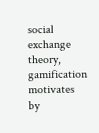social exchange theory, gamification motivates by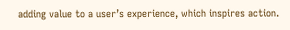adding value to a user’s experience, which inspires action.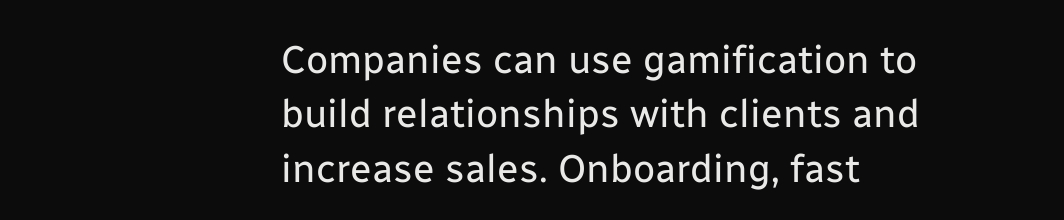Companies can use gamification to build relationships with clients and increase sales. Onboarding, fast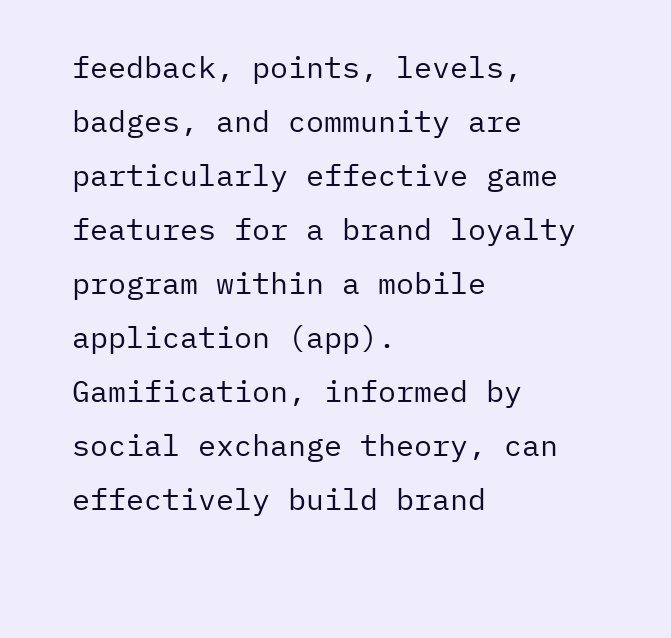feedback, points, levels, badges, and community are particularly effective game features for a brand loyalty program within a mobile application (app). Gamification, informed by social exchange theory, can effectively build brand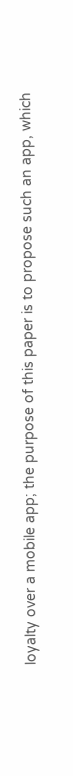loyalty over a mobile app; the purpose of this paper is to propose such an app, which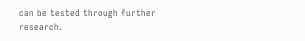can be tested through further research.